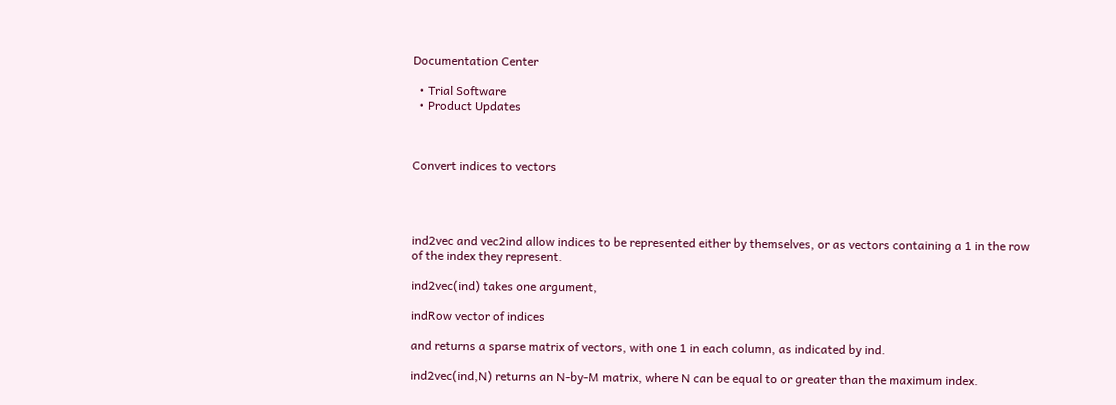Documentation Center

  • Trial Software
  • Product Updates



Convert indices to vectors




ind2vec and vec2ind allow indices to be represented either by themselves, or as vectors containing a 1 in the row of the index they represent.

ind2vec(ind) takes one argument,

indRow vector of indices

and returns a sparse matrix of vectors, with one 1 in each column, as indicated by ind.

ind2vec(ind,N) returns an N-by-M matrix, where N can be equal to or greater than the maximum index.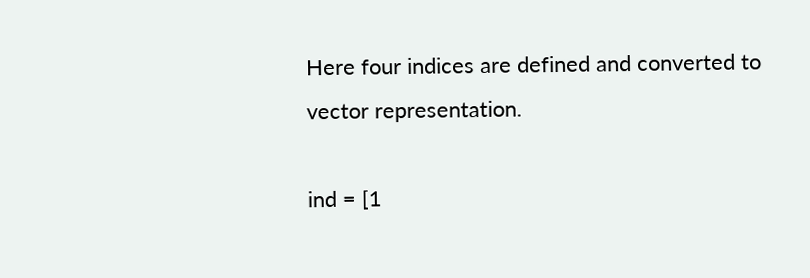Here four indices are defined and converted to vector representation.

ind = [1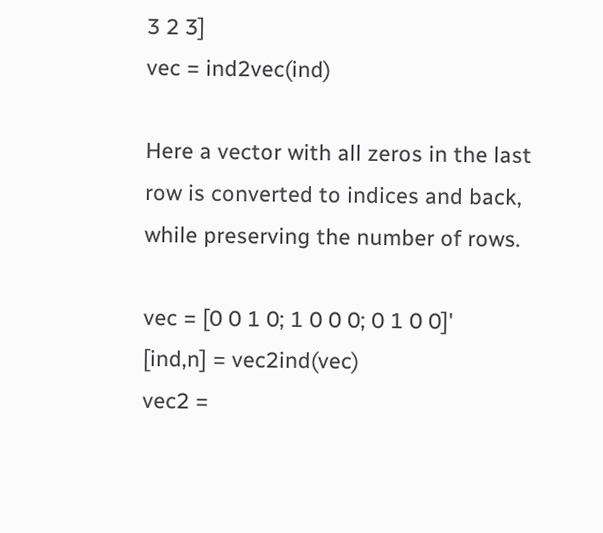3 2 3]
vec = ind2vec(ind)

Here a vector with all zeros in the last row is converted to indices and back, while preserving the number of rows.

vec = [0 0 1 0; 1 0 0 0; 0 1 0 0]'
[ind,n] = vec2ind(vec)
vec2 =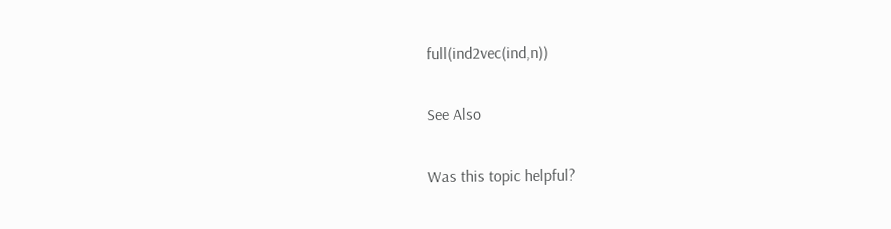full(ind2vec(ind,n))

See Also

Was this topic helpful?